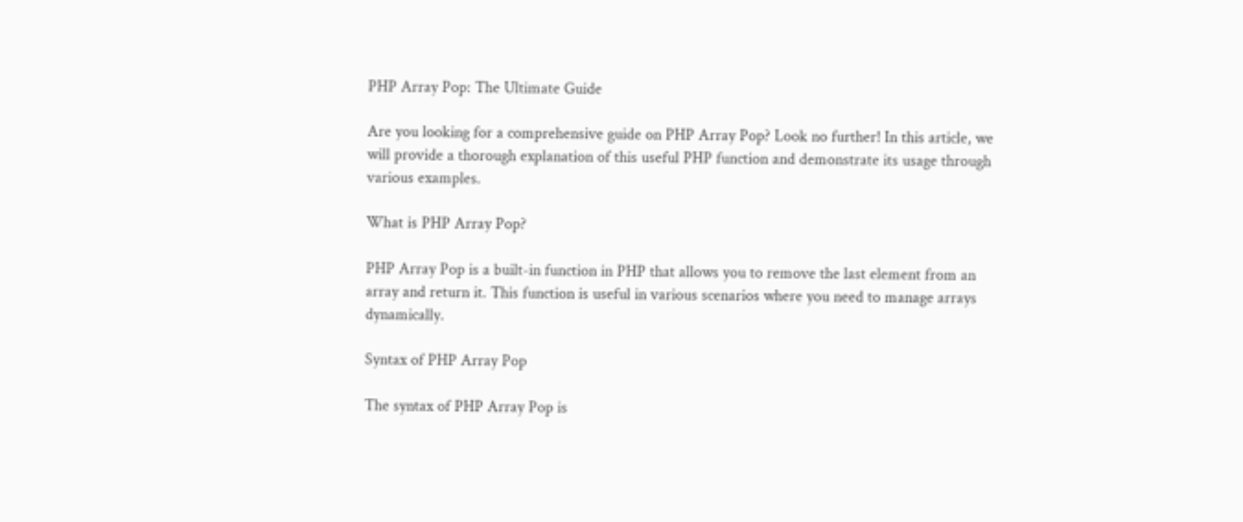PHP Array Pop: The Ultimate Guide

Are you looking for a comprehensive guide on PHP Array Pop? Look no further! In this article, we will provide a thorough explanation of this useful PHP function and demonstrate its usage through various examples.

What is PHP Array Pop?

PHP Array Pop is a built-in function in PHP that allows you to remove the last element from an array and return it. This function is useful in various scenarios where you need to manage arrays dynamically.

Syntax of PHP Array Pop

The syntax of PHP Array Pop is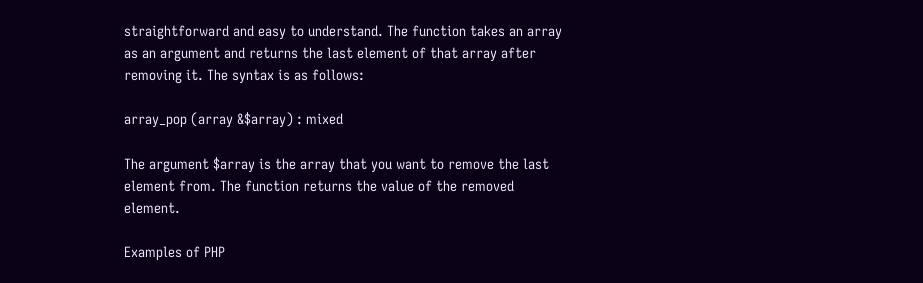straightforward and easy to understand. The function takes an array as an argument and returns the last element of that array after removing it. The syntax is as follows:

array_pop (array &$array) : mixed

The argument $array is the array that you want to remove the last element from. The function returns the value of the removed element.

Examples of PHP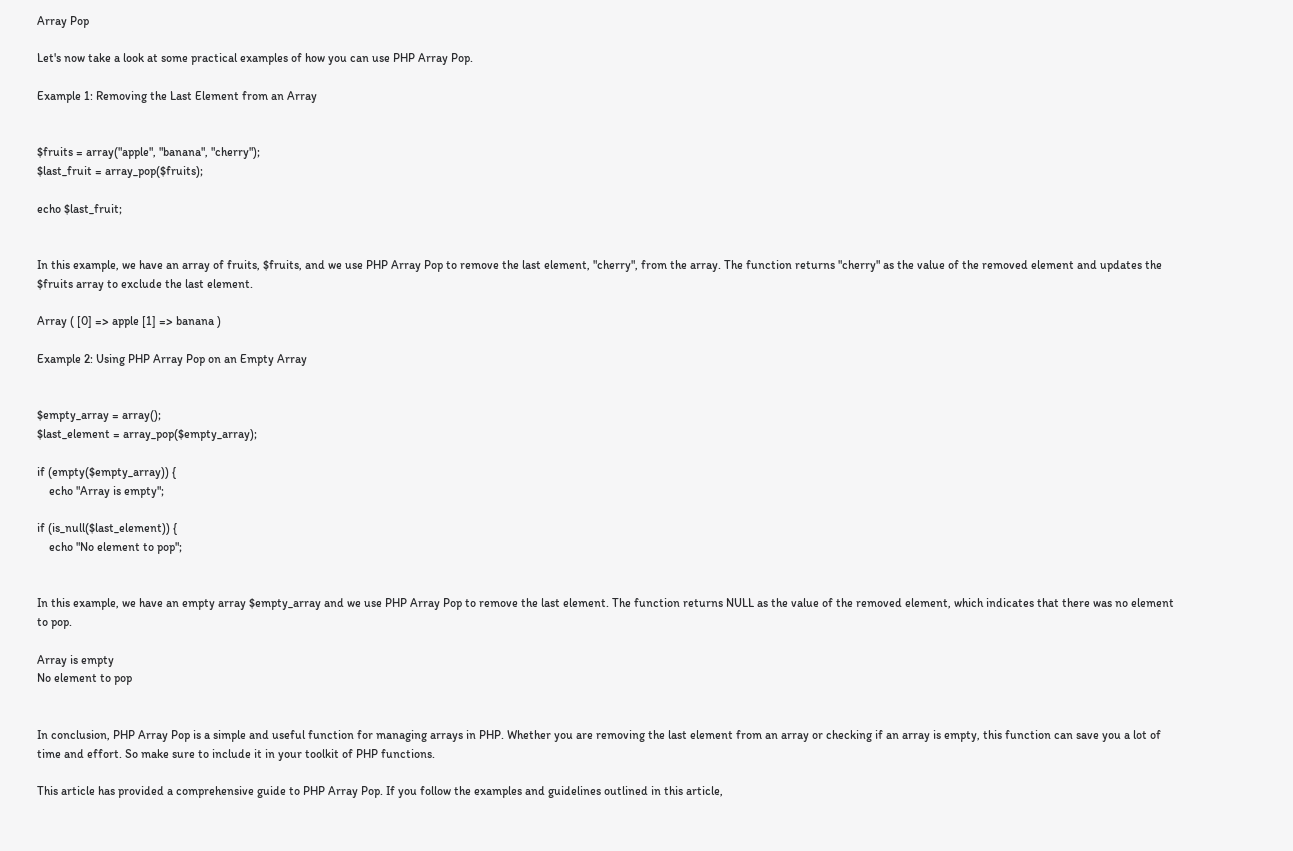Array Pop

Let's now take a look at some practical examples of how you can use PHP Array Pop.

Example 1: Removing the Last Element from an Array


$fruits = array("apple", "banana", "cherry");
$last_fruit = array_pop($fruits);

echo $last_fruit;


In this example, we have an array of fruits, $fruits, and we use PHP Array Pop to remove the last element, "cherry", from the array. The function returns "cherry" as the value of the removed element and updates the $fruits array to exclude the last element.

Array ( [0] => apple [1] => banana )

Example 2: Using PHP Array Pop on an Empty Array


$empty_array = array();
$last_element = array_pop($empty_array);

if (empty($empty_array)) {
    echo "Array is empty";

if (is_null($last_element)) {
    echo "No element to pop";


In this example, we have an empty array $empty_array and we use PHP Array Pop to remove the last element. The function returns NULL as the value of the removed element, which indicates that there was no element to pop.

Array is empty
No element to pop


In conclusion, PHP Array Pop is a simple and useful function for managing arrays in PHP. Whether you are removing the last element from an array or checking if an array is empty, this function can save you a lot of time and effort. So make sure to include it in your toolkit of PHP functions.

This article has provided a comprehensive guide to PHP Array Pop. If you follow the examples and guidelines outlined in this article,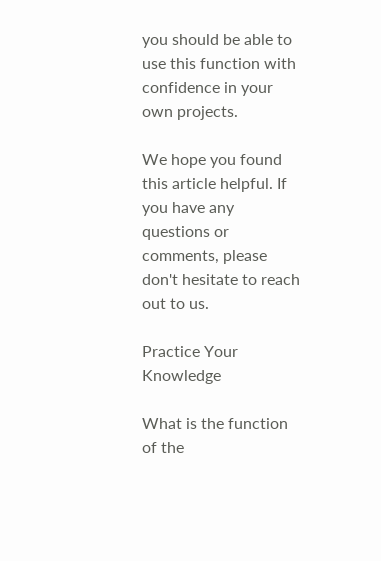you should be able to use this function with confidence in your own projects.

We hope you found this article helpful. If you have any questions or comments, please don't hesitate to reach out to us.

Practice Your Knowledge

What is the function of the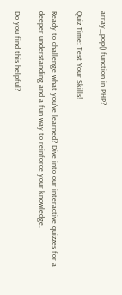array_pop() function in PHP?

Quiz Time: Test Your Skills!

Ready to challenge what you've learned? Dive into our interactive quizzes for a deeper understanding and a fun way to reinforce your knowledge.

Do you find this helpful?